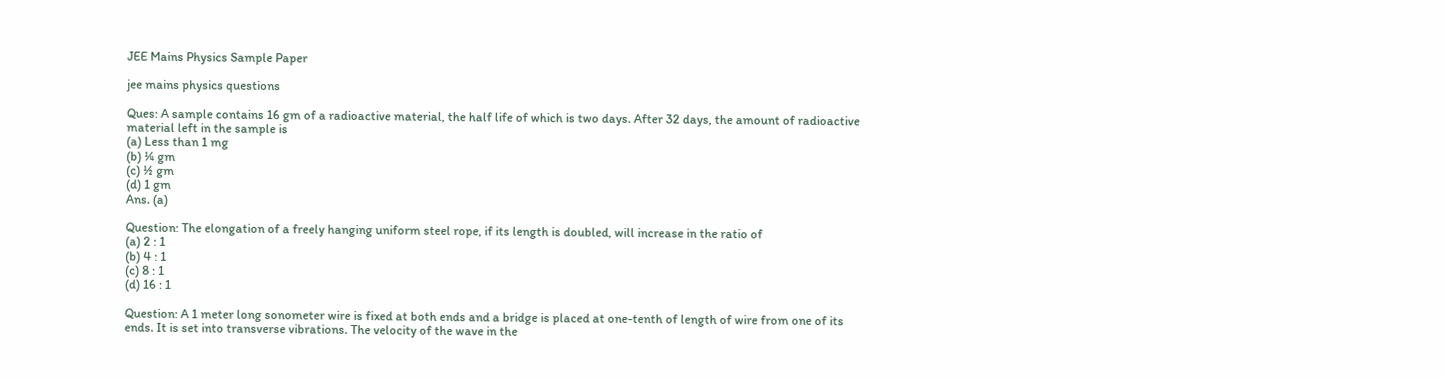JEE Mains Physics Sample Paper

jee mains physics questions

Ques: A sample contains 16 gm of a radioactive material, the half life of which is two days. After 32 days, the amount of radioactive material left in the sample is
(a) Less than 1 mg
(b) ¼ gm
(c) ½ gm
(d) 1 gm
Ans. (a)

Question: The elongation of a freely hanging uniform steel rope, if its length is doubled, will increase in the ratio of
(a) 2 : 1
(b) 4 : 1
(c) 8 : 1
(d) 16 : 1

Question: A 1 meter long sonometer wire is fixed at both ends and a bridge is placed at one-tenth of length of wire from one of its ends. It is set into transverse vibrations. The velocity of the wave in the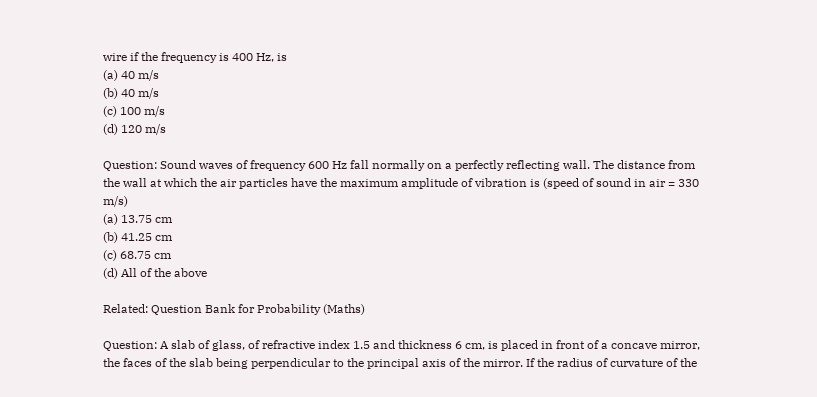wire if the frequency is 400 Hz, is
(a) 40 m/s
(b) 40 m/s
(c) 100 m/s
(d) 120 m/s

Question: Sound waves of frequency 600 Hz fall normally on a perfectly reflecting wall. The distance from the wall at which the air particles have the maximum amplitude of vibration is (speed of sound in air = 330 m/s)
(a) 13.75 cm
(b) 41.25 cm
(c) 68.75 cm
(d) All of the above

Related: Question Bank for Probability (Maths)

Question: A slab of glass, of refractive index 1.5 and thickness 6 cm, is placed in front of a concave mirror, the faces of the slab being perpendicular to the principal axis of the mirror. If the radius of curvature of the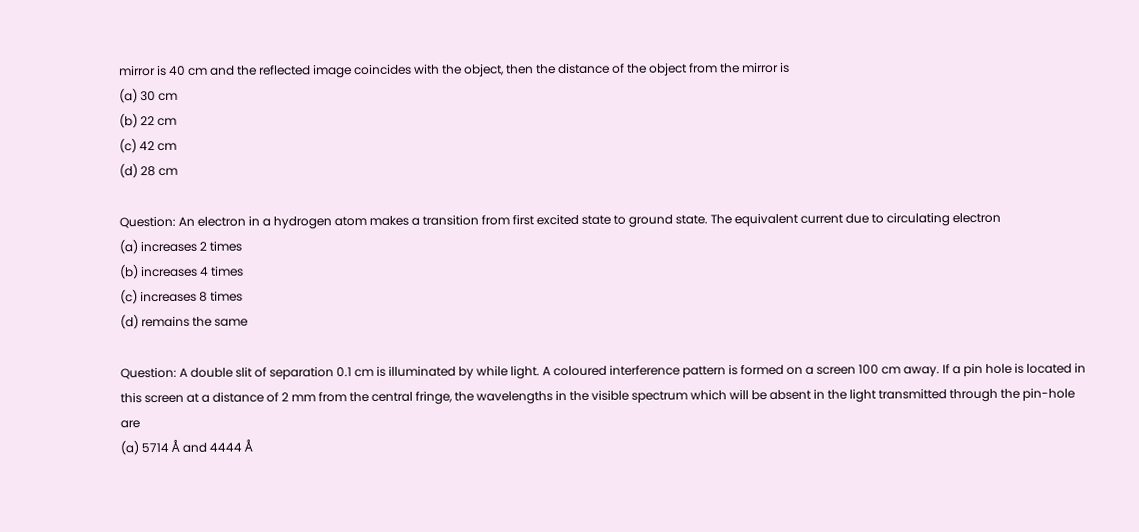mirror is 40 cm and the reflected image coincides with the object, then the distance of the object from the mirror is
(a) 30 cm
(b) 22 cm
(c) 42 cm
(d) 28 cm

Question: An electron in a hydrogen atom makes a transition from first excited state to ground state. The equivalent current due to circulating electron
(a) increases 2 times
(b) increases 4 times
(c) increases 8 times
(d) remains the same

Question: A double slit of separation 0.1 cm is illuminated by while light. A coloured interference pattern is formed on a screen 100 cm away. If a pin hole is located in this screen at a distance of 2 mm from the central fringe, the wavelengths in the visible spectrum which will be absent in the light transmitted through the pin-hole are
(a) 5714 Å and 4444 Å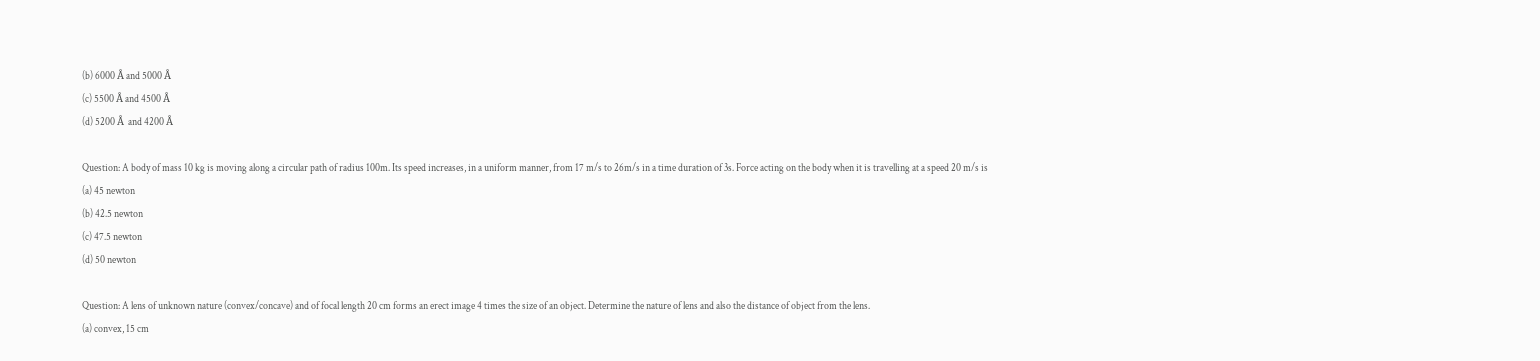(b) 6000 Å and 5000 Å
(c) 5500 Å and 4500 Å
(d) 5200 Å  and 4200 Å

Question: A body of mass 10 kg is moving along a circular path of radius 100m. Its speed increases, in a uniform manner, from 17 m/s to 26m/s in a time duration of 3s. Force acting on the body when it is travelling at a speed 20 m/s is
(a) 45 newton
(b) 42.5 newton
(c) 47.5 newton
(d) 50 newton

Question: A lens of unknown nature (convex/concave) and of focal length 20 cm forms an erect image 4 times the size of an object. Determine the nature of lens and also the distance of object from the lens.
(a) convex, 15 cm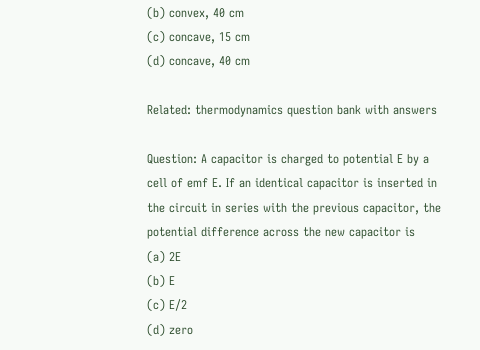(b) convex, 40 cm
(c) concave, 15 cm
(d) concave, 40 cm

Related: thermodynamics question bank with answers

Question: A capacitor is charged to potential E by a cell of emf E. If an identical capacitor is inserted in the circuit in series with the previous capacitor, the potential difference across the new capacitor is
(a) 2E
(b) E
(c) E/2
(d) zero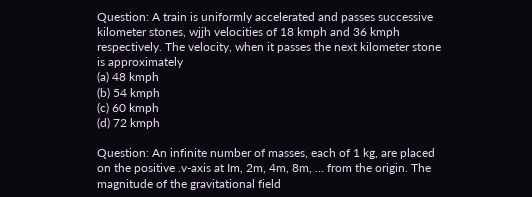Question: A train is uniformly accelerated and passes successive kilometer stones, wjjh velocities of 18 kmph and 36 kmph respectively. The velocity, when it passes the next kilometer stone is approximately
(a) 48 kmph
(b) 54 kmph
(c) 60 kmph
(d) 72 kmph

Question: An infinite number of masses, each of 1 kg, are placed on the positive .v-axis at Im, 2m, 4m, 8m, … from the origin. The magnitude of the gravitational field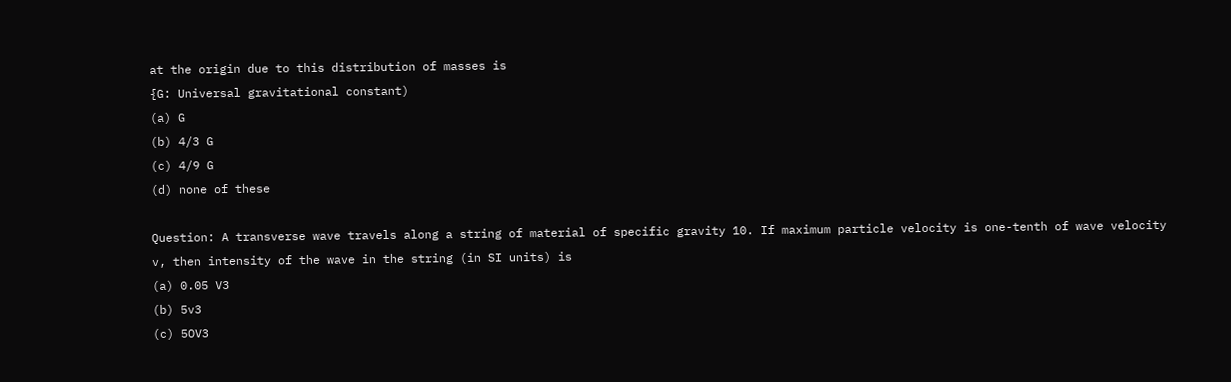at the origin due to this distribution of masses is
{G: Universal gravitational constant)
(a) G
(b) 4/3 G
(c) 4/9 G
(d) none of these

Question: A transverse wave travels along a string of material of specific gravity 10. If maximum particle velocity is one-tenth of wave velocity v, then intensity of the wave in the string (in SI units) is
(a) 0.05 V3
(b) 5v3
(c) 5OV3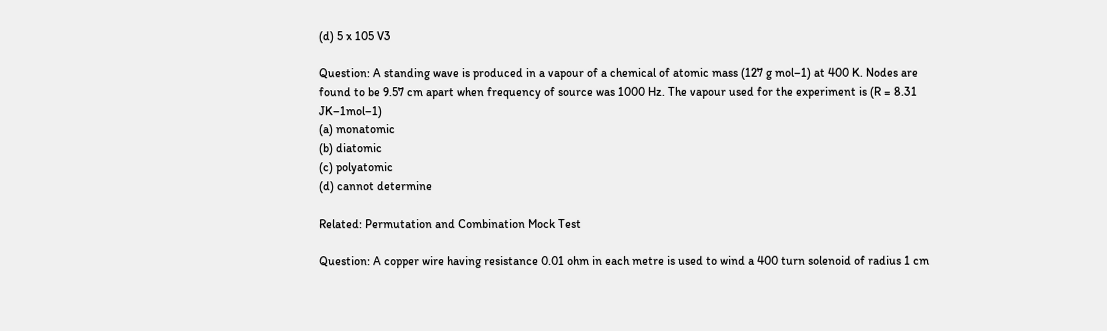(d) 5 x 105 V3

Question: A standing wave is produced in a vapour of a chemical of atomic mass (127 g mol–1) at 400 K. Nodes are found to be 9.57 cm apart when frequency of source was 1000 Hz. The vapour used for the experiment is (R = 8.31 JK–1mol–1)
(a) monatomic
(b) diatomic
(c) polyatomic
(d) cannot determine

Related: Permutation and Combination Mock Test

Question: A copper wire having resistance 0.01 ohm in each metre is used to wind a 400 turn solenoid of radius 1 cm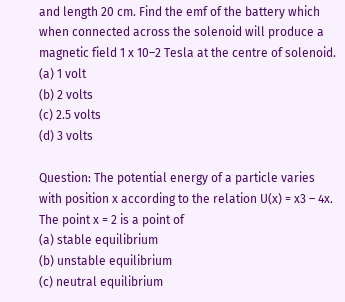and length 20 cm. Find the emf of the battery which when connected across the solenoid will produce a
magnetic field 1 x 10–2 Tesla at the centre of solenoid.
(a) 1 volt
(b) 2 volts
(c) 2.5 volts
(d) 3 volts

Question: The potential energy of a particle varies with position x according to the relation U(x) = x3 – 4x. The point x = 2 is a point of
(a) stable equilibrium
(b) unstable equilibrium
(c) neutral equilibrium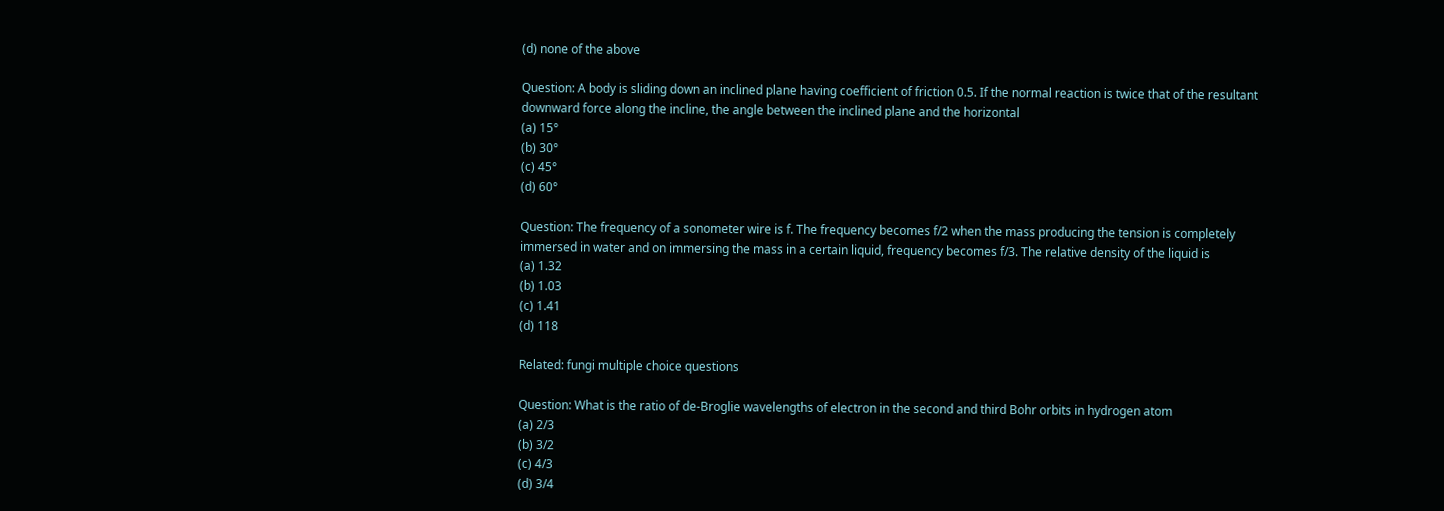(d) none of the above

Question: A body is sliding down an inclined plane having coefficient of friction 0.5. If the normal reaction is twice that of the resultant downward force along the incline, the angle between the inclined plane and the horizontal
(a) 15°
(b) 30°
(c) 45°
(d) 60°

Question: The frequency of a sonometer wire is f. The frequency becomes f/2 when the mass producing the tension is completely immersed in water and on immersing the mass in a certain liquid, frequency becomes f/3. The relative density of the liquid is
(a) 1.32
(b) 1.03
(c) 1.41
(d) 118

Related: fungi multiple choice questions

Question: What is the ratio of de-Broglie wavelengths of electron in the second and third Bohr orbits in hydrogen atom
(a) 2/3
(b) 3/2
(c) 4/3
(d) 3/4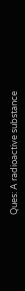Ques: A radioactive substance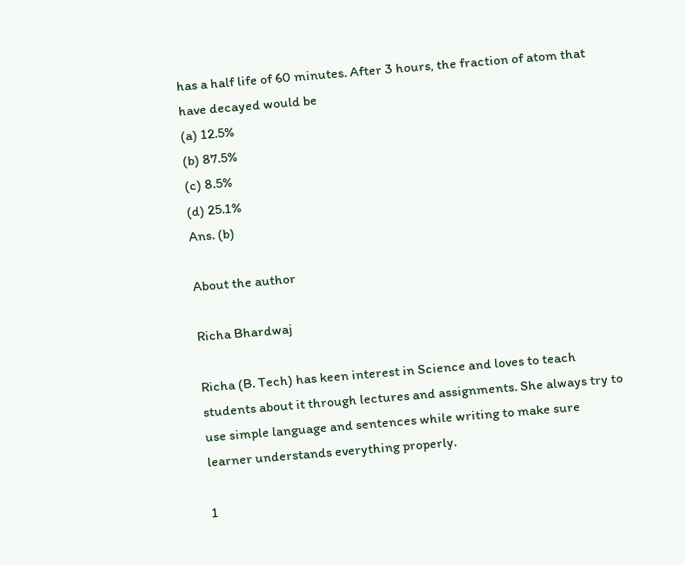has a half life of 60 minutes. After 3 hours, the fraction of atom that have decayed would be
(a) 12.5%
(b) 87.5%
(c) 8.5%
(d) 25.1%
Ans. (b)

About the author

Richa Bhardwaj

Richa (B. Tech) has keen interest in Science and loves to teach students about it through lectures and assignments. She always try to use simple language and sentences while writing to make sure learner understands everything properly.

1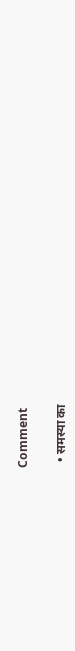Comment

  • समस्या का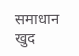समाधान खुद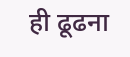ही ढूढना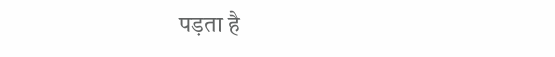पड़ता है